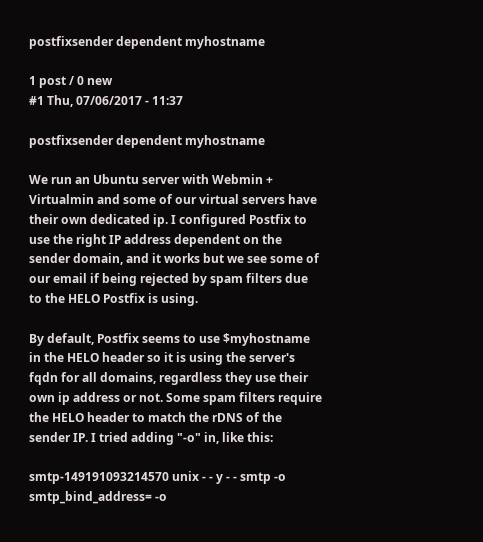postfixsender dependent myhostname

1 post / 0 new
#1 Thu, 07/06/2017 - 11:37

postfixsender dependent myhostname

We run an Ubuntu server with Webmin + Virtualmin and some of our virtual servers have their own dedicated ip. I configured Postfix to use the right IP address dependent on the sender domain, and it works but we see some of our email if being rejected by spam filters due to the HELO Postfix is using.

By default, Postfix seems to use $myhostname in the HELO header so it is using the server's fqdn for all domains, regardless they use their own ip address or not. Some spam filters require the HELO header to match the rDNS of the sender IP. I tried adding "-o" in, like this:

smtp-149191093214570 unix - - y - - smtp -o smtp_bind_address= -o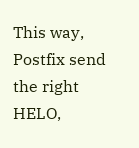This way, Postfix send the right HELO,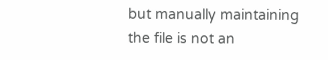but manually maintaining the file is not an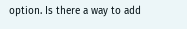option. Is there a way to add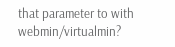that parameter to with webmin/virtualmin?